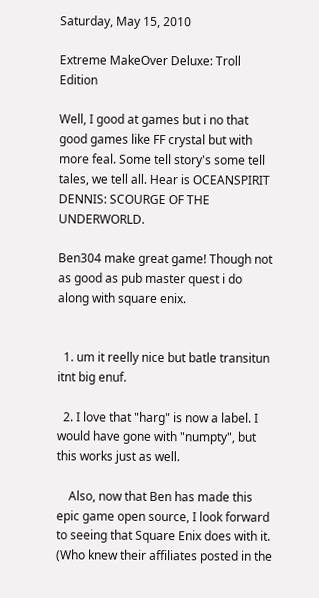Saturday, May 15, 2010

Extreme MakeOver Deluxe: Troll Edition

Well, I good at games but i no that good games like FF crystal but with more feal. Some tell story's some tell tales, we tell all. Hear is OCEANSPIRIT DENNIS: SCOURGE OF THE UNDERWORLD.

Ben304 make great game! Though not as good as pub master quest i do along with square enix.


  1. um it reelly nice but batle transitun itnt big enuf.

  2. I love that "harg" is now a label. I would have gone with "numpty", but this works just as well.

    Also, now that Ben has made this epic game open source, I look forward to seeing that Square Enix does with it. (Who knew their affiliates posted in the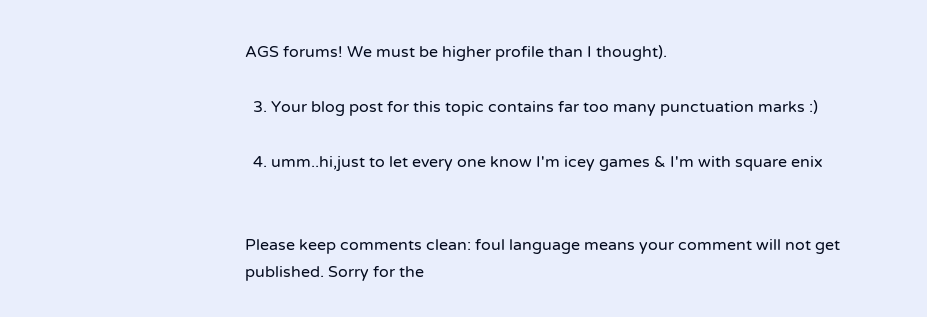AGS forums! We must be higher profile than I thought).

  3. Your blog post for this topic contains far too many punctuation marks :)

  4. umm..hi,just to let every one know I'm icey games & I'm with square enix


Please keep comments clean: foul language means your comment will not get published. Sorry for the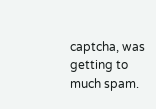captcha, was getting to much spam.